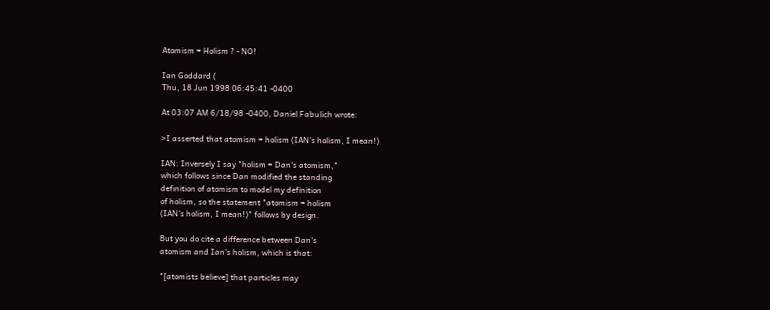Atomism = Holism ? - NO!

Ian Goddard (
Thu, 18 Jun 1998 06:45:41 -0400

At 03:07 AM 6/18/98 -0400, Daniel Fabulich wrote:

>I asserted that atomism = holism (IAN's holism, I mean!)

IAN: Inversely I say "holism = Dan's atomism,"
which follows since Dan modified the standing
definition of atomism to model my definition
of holism, so the statement "atomism = holism
(IAN's holism, I mean!)" follows by design.

But you do cite a difference between Dan's
atomism and Ian's holism, which is that:

"[atomists believe] that particles may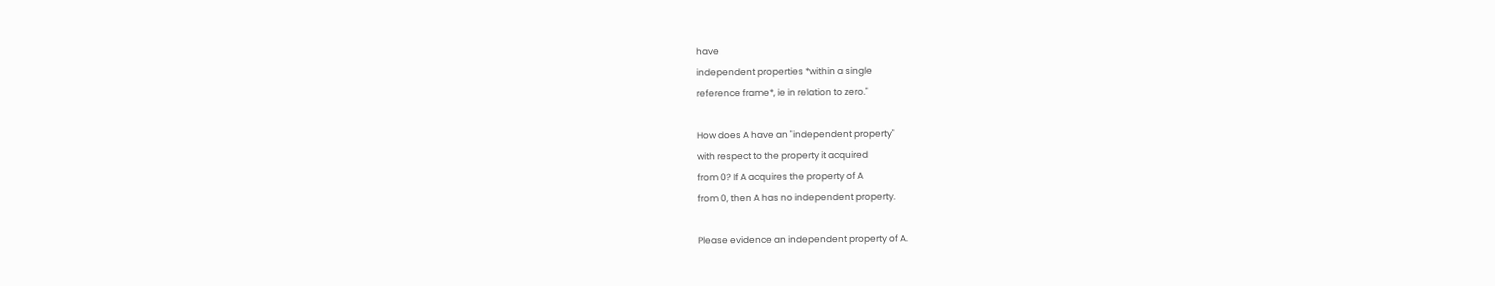have
independent properties *within a single
reference frame*, ie in relation to zero."

How does A have an "independent property"
with respect to the property it acquired
from 0? If A acquires the property of A
from 0, then A has no independent property.

Please evidence an independent property of A.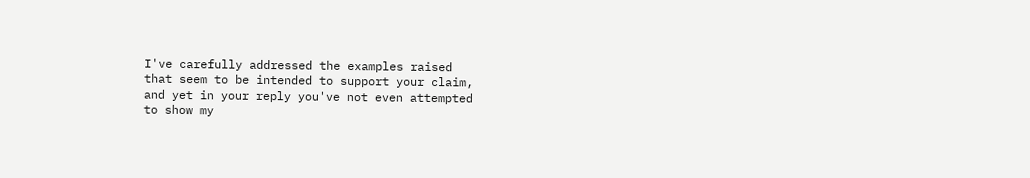I've carefully addressed the examples raised
that seem to be intended to support your claim,
and yet in your reply you've not even attempted
to show my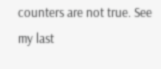counters are not true. See my last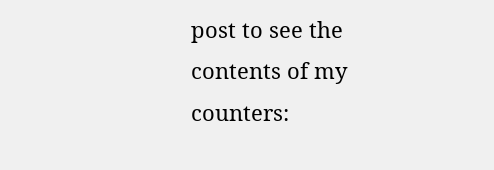post to see the contents of my counters: